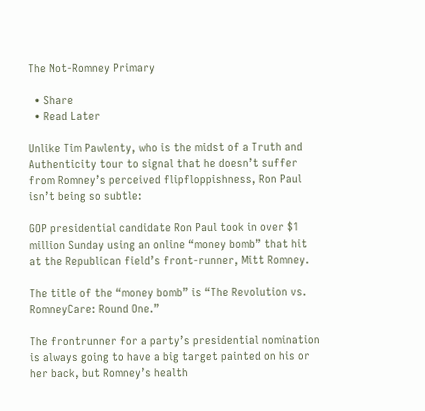The Not-Romney Primary

  • Share
  • Read Later

Unlike Tim Pawlenty, who is the midst of a Truth and Authenticity tour to signal that he doesn’t suffer from Romney’s perceived flipfloppishness, Ron Paul isn’t being so subtle:

GOP presidential candidate Ron Paul took in over $1 million Sunday using an online “money bomb” that hit at the Republican field’s front-runner, Mitt Romney.

The title of the “money bomb” is “The Revolution vs. RomneyCare: Round One.”

The frontrunner for a party’s presidential nomination is always going to have a big target painted on his or her back, but Romney’s health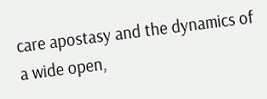care apostasy and the dynamics of a wide open,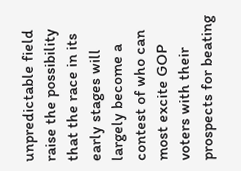unpredictable field raise the possibility that the race in its early stages will largely become a contest of who can most excite GOP voters with their prospects for beating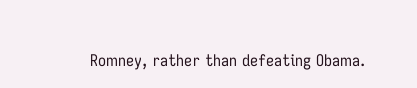Romney, rather than defeating Obama.